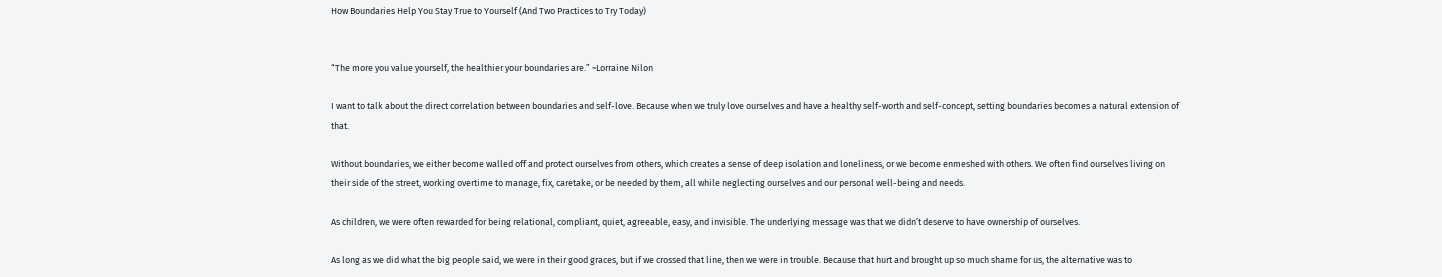How Boundaries Help You Stay True to Yourself (And Two Practices to Try Today)


“The more you value yourself, the healthier your boundaries are.” ~Lorraine Nilon

I want to talk about the direct correlation between boundaries and self-love. Because when we truly love ourselves and have a healthy self-worth and self-concept, setting boundaries becomes a natural extension of that.

Without boundaries, we either become walled off and protect ourselves from others, which creates a sense of deep isolation and loneliness, or we become enmeshed with others. We often find ourselves living on their side of the street, working overtime to manage, fix, caretake, or be needed by them, all while neglecting ourselves and our personal well-being and needs.

As children, we were often rewarded for being relational, compliant, quiet, agreeable, easy, and invisible. The underlying message was that we didn’t deserve to have ownership of ourselves.

As long as we did what the big people said, we were in their good graces, but if we crossed that line, then we were in trouble. Because that hurt and brought up so much shame for us, the alternative was to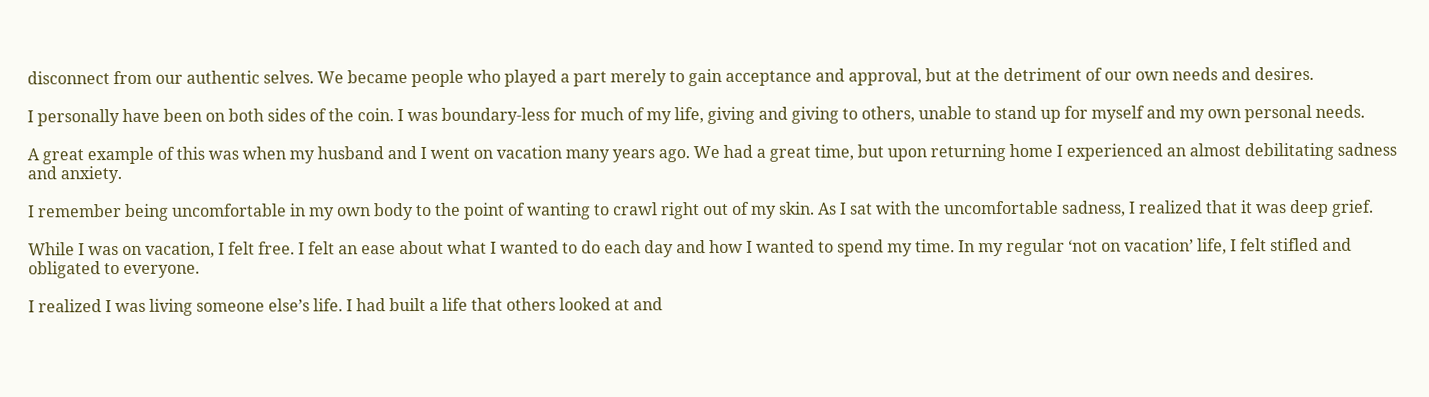disconnect from our authentic selves. We became people who played a part merely to gain acceptance and approval, but at the detriment of our own needs and desires.

I personally have been on both sides of the coin. I was boundary-less for much of my life, giving and giving to others, unable to stand up for myself and my own personal needs.

A great example of this was when my husband and I went on vacation many years ago. We had a great time, but upon returning home I experienced an almost debilitating sadness and anxiety.

I remember being uncomfortable in my own body to the point of wanting to crawl right out of my skin. As I sat with the uncomfortable sadness, I realized that it was deep grief.

While I was on vacation, I felt free. I felt an ease about what I wanted to do each day and how I wanted to spend my time. In my regular ‘not on vacation’ life, I felt stifled and obligated to everyone.

I realized I was living someone else’s life. I had built a life that others looked at and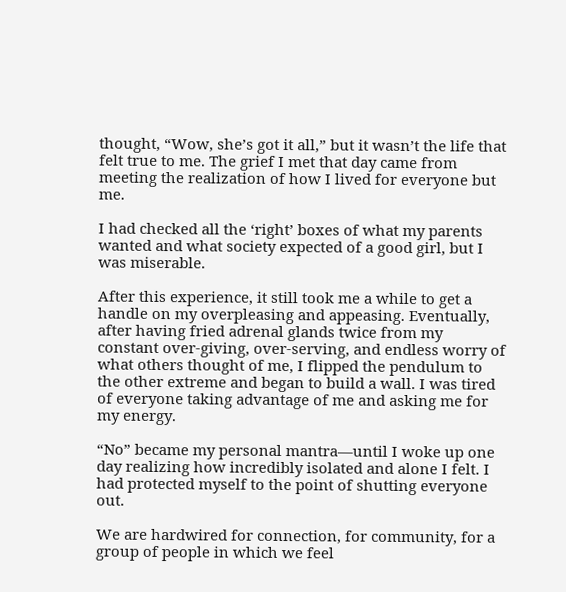thought, “Wow, she’s got it all,” but it wasn’t the life that felt true to me. The grief I met that day came from meeting the realization of how I lived for everyone but me.

I had checked all the ‘right’ boxes of what my parents wanted and what society expected of a good girl, but I was miserable.

After this experience, it still took me a while to get a handle on my overpleasing and appeasing. Eventually, after having fried adrenal glands twice from my constant over-giving, over-serving, and endless worry of what others thought of me, I flipped the pendulum to the other extreme and began to build a wall. I was tired of everyone taking advantage of me and asking me for my energy.

“No” became my personal mantra—until I woke up one day realizing how incredibly isolated and alone I felt. I had protected myself to the point of shutting everyone out.

We are hardwired for connection, for community, for a group of people in which we feel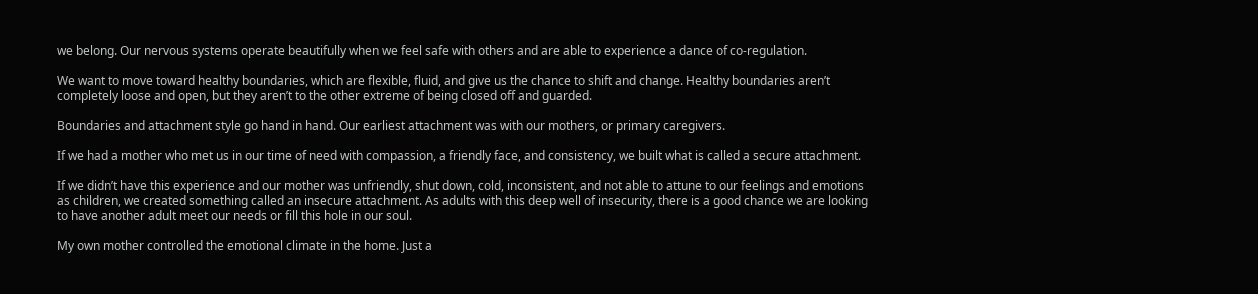we belong. Our nervous systems operate beautifully when we feel safe with others and are able to experience a dance of co-regulation.

We want to move toward healthy boundaries, which are flexible, fluid, and give us the chance to shift and change. Healthy boundaries aren’t completely loose and open, but they aren’t to the other extreme of being closed off and guarded.

Boundaries and attachment style go hand in hand. Our earliest attachment was with our mothers, or primary caregivers.

If we had a mother who met us in our time of need with compassion, a friendly face, and consistency, we built what is called a secure attachment.

If we didn’t have this experience and our mother was unfriendly, shut down, cold, inconsistent, and not able to attune to our feelings and emotions as children, we created something called an insecure attachment. As adults with this deep well of insecurity, there is a good chance we are looking to have another adult meet our needs or fill this hole in our soul.

My own mother controlled the emotional climate in the home. Just a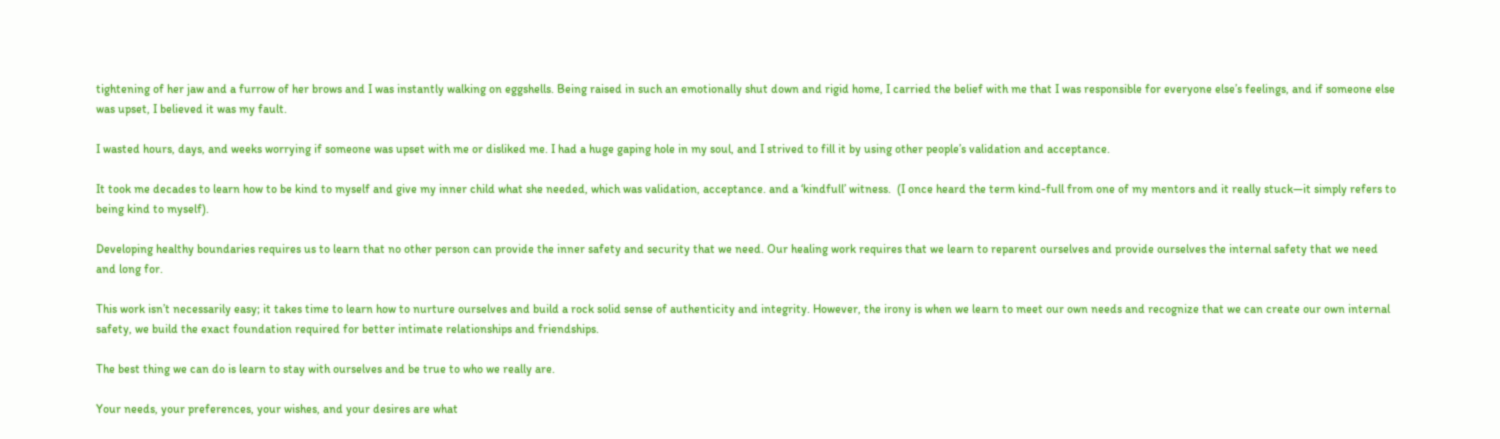tightening of her jaw and a furrow of her brows and I was instantly walking on eggshells. Being raised in such an emotionally shut down and rigid home, I carried the belief with me that I was responsible for everyone else’s feelings, and if someone else was upset, I believed it was my fault.

I wasted hours, days, and weeks worrying if someone was upset with me or disliked me. I had a huge gaping hole in my soul, and I strived to fill it by using other people’s validation and acceptance.

It took me decades to learn how to be kind to myself and give my inner child what she needed, which was validation, acceptance. and a ‘kindfull’ witness.  (I once heard the term kind-full from one of my mentors and it really stuck—it simply refers to being kind to myself).

Developing healthy boundaries requires us to learn that no other person can provide the inner safety and security that we need. Our healing work requires that we learn to reparent ourselves and provide ourselves the internal safety that we need and long for.

This work isn’t necessarily easy; it takes time to learn how to nurture ourselves and build a rock solid sense of authenticity and integrity. However, the irony is when we learn to meet our own needs and recognize that we can create our own internal safety, we build the exact foundation required for better intimate relationships and friendships.

The best thing we can do is learn to stay with ourselves and be true to who we really are.

Your needs, your preferences, your wishes, and your desires are what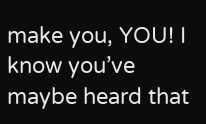make you, YOU! I know you’ve maybe heard that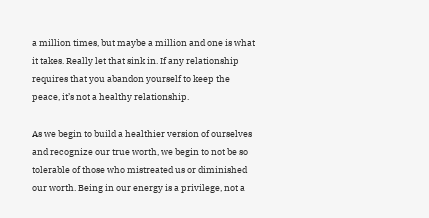a million times, but maybe a million and one is what it takes. Really let that sink in. If any relationship requires that you abandon yourself to keep the peace, it’s not a healthy relationship.

As we begin to build a healthier version of ourselves and recognize our true worth, we begin to not be so tolerable of those who mistreated us or diminished our worth. Being in our energy is a privilege, not a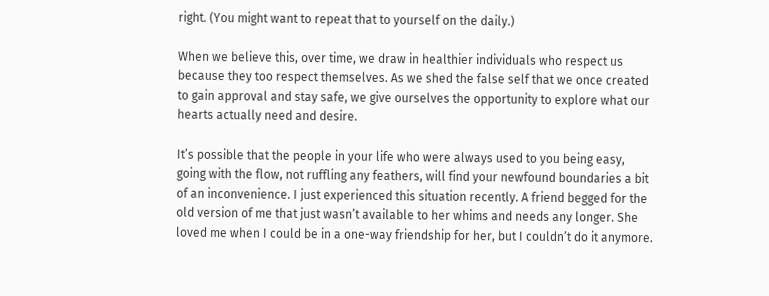right. (You might want to repeat that to yourself on the daily.)

When we believe this, over time, we draw in healthier individuals who respect us because they too respect themselves. As we shed the false self that we once created to gain approval and stay safe, we give ourselves the opportunity to explore what our hearts actually need and desire.

It’s possible that the people in your life who were always used to you being easy, going with the flow, not ruffling any feathers, will find your newfound boundaries a bit of an inconvenience. I just experienced this situation recently. A friend begged for the old version of me that just wasn’t available to her whims and needs any longer. She loved me when I could be in a one-way friendship for her, but I couldn’t do it anymore.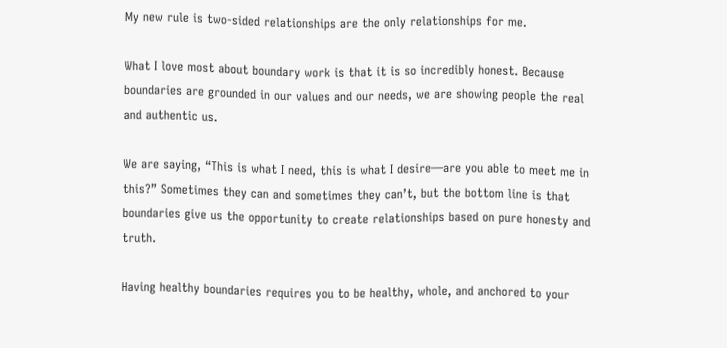My new rule is two-sided relationships are the only relationships for me.

What I love most about boundary work is that it is so incredibly honest. Because boundaries are grounded in our values and our needs, we are showing people the real and authentic us.

We are saying, “This is what I need, this is what I desire—are you able to meet me in this?” Sometimes they can and sometimes they can’t, but the bottom line is that boundaries give us the opportunity to create relationships based on pure honesty and truth.

Having healthy boundaries requires you to be healthy, whole, and anchored to your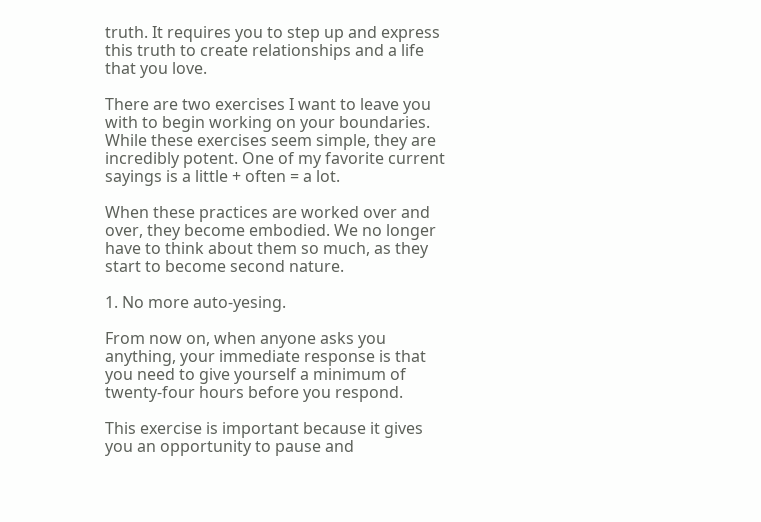truth. It requires you to step up and express this truth to create relationships and a life that you love.

There are two exercises I want to leave you with to begin working on your boundaries. While these exercises seem simple, they are incredibly potent. One of my favorite current sayings is a little + often = a lot.

When these practices are worked over and over, they become embodied. We no longer have to think about them so much, as they start to become second nature.

1. No more auto-yesing.

From now on, when anyone asks you anything, your immediate response is that you need to give yourself a minimum of twenty-four hours before you respond.

This exercise is important because it gives you an opportunity to pause and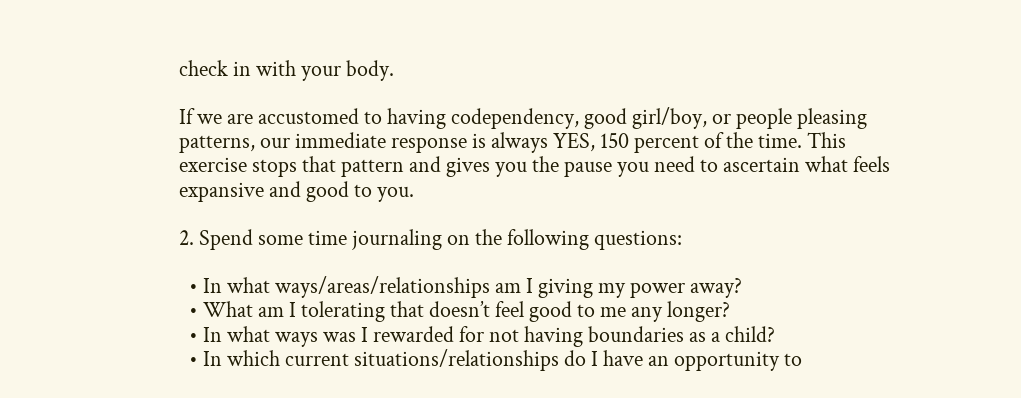check in with your body.

If we are accustomed to having codependency, good girl/boy, or people pleasing patterns, our immediate response is always YES, 150 percent of the time. This exercise stops that pattern and gives you the pause you need to ascertain what feels expansive and good to you.

2. Spend some time journaling on the following questions:

  • In what ways/areas/relationships am I giving my power away?
  • What am I tolerating that doesn’t feel good to me any longer?
  • In what ways was I rewarded for not having boundaries as a child?
  • In which current situations/relationships do I have an opportunity to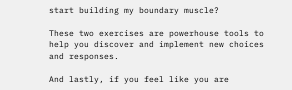start building my boundary muscle?

These two exercises are powerhouse tools to help you discover and implement new choices and responses.

And lastly, if you feel like you are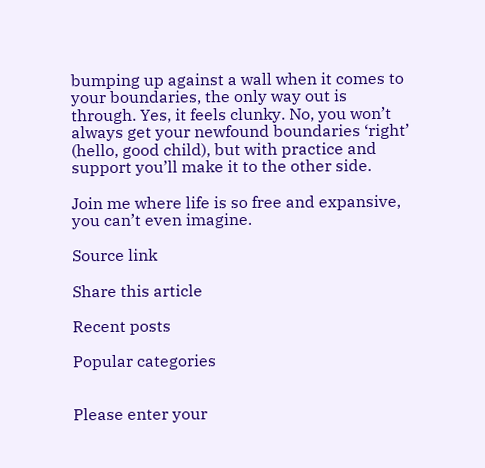bumping up against a wall when it comes to your boundaries, the only way out is through. Yes, it feels clunky. No, you won’t always get your newfound boundaries ‘right’ (hello, good child), but with practice and support you’ll make it to the other side.

Join me where life is so free and expansive, you can’t even imagine.

Source link

Share this article

Recent posts

Popular categories


Please enter your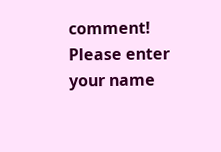comment!
Please enter your name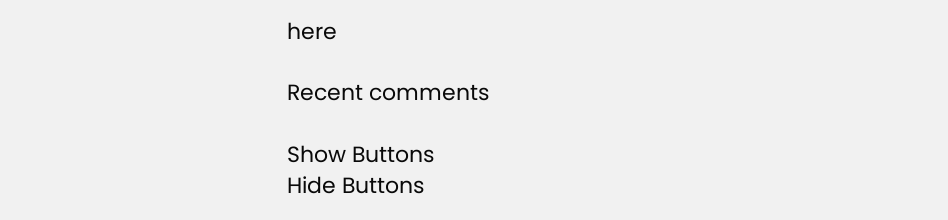here

Recent comments

Show Buttons
Hide Buttons